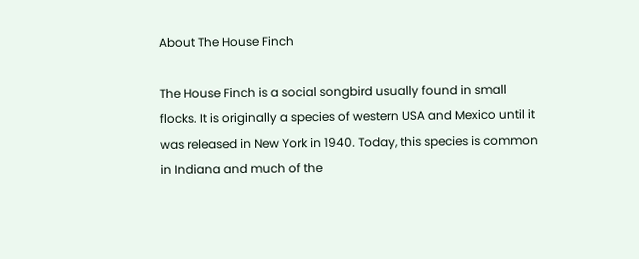About The House Finch

The House Finch is a social songbird usually found in small flocks. It is originally a species of western USA and Mexico until it was released in New York in 1940. Today, this species is common in Indiana and much of the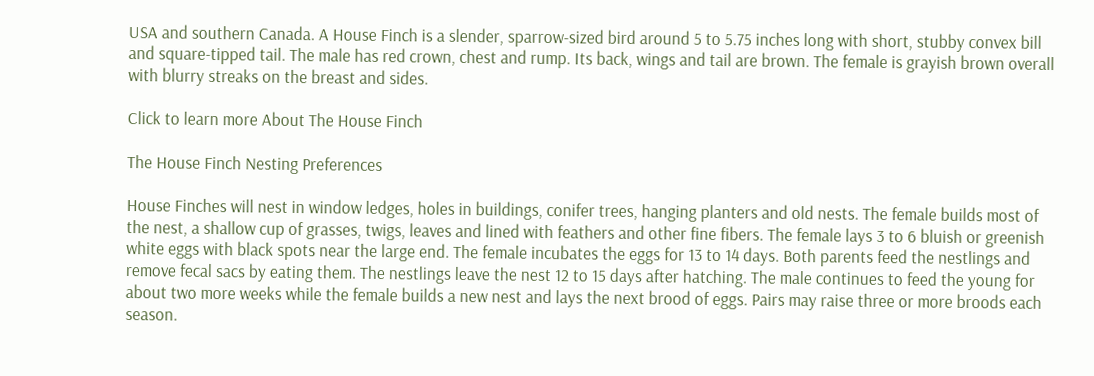USA and southern Canada. A House Finch is a slender, sparrow-sized bird around 5 to 5.75 inches long with short, stubby convex bill and square-tipped tail. The male has red crown, chest and rump. Its back, wings and tail are brown. The female is grayish brown overall with blurry streaks on the breast and sides.

Click to learn more About The House Finch

The House Finch Nesting Preferences

House Finches will nest in window ledges, holes in buildings, conifer trees, hanging planters and old nests. The female builds most of the nest, a shallow cup of grasses, twigs, leaves and lined with feathers and other fine fibers. The female lays 3 to 6 bluish or greenish white eggs with black spots near the large end. The female incubates the eggs for 13 to 14 days. Both parents feed the nestlings and remove fecal sacs by eating them. The nestlings leave the nest 12 to 15 days after hatching. The male continues to feed the young for about two more weeks while the female builds a new nest and lays the next brood of eggs. Pairs may raise three or more broods each season.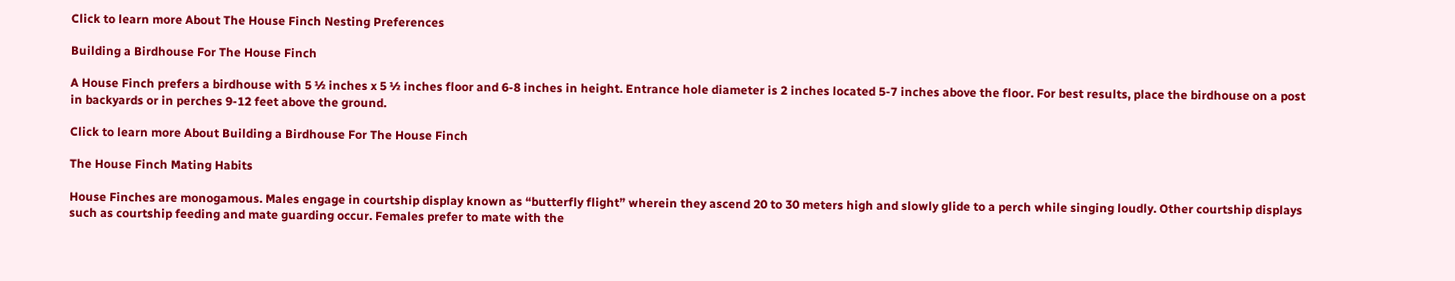Click to learn more About The House Finch Nesting Preferences

Building a Birdhouse For The House Finch

A House Finch prefers a birdhouse with 5 ½ inches x 5 ½ inches floor and 6-8 inches in height. Entrance hole diameter is 2 inches located 5-7 inches above the floor. For best results, place the birdhouse on a post in backyards or in perches 9-12 feet above the ground.

Click to learn more About Building a Birdhouse For The House Finch

The House Finch Mating Habits

House Finches are monogamous. Males engage in courtship display known as “butterfly flight” wherein they ascend 20 to 30 meters high and slowly glide to a perch while singing loudly. Other courtship displays such as courtship feeding and mate guarding occur. Females prefer to mate with the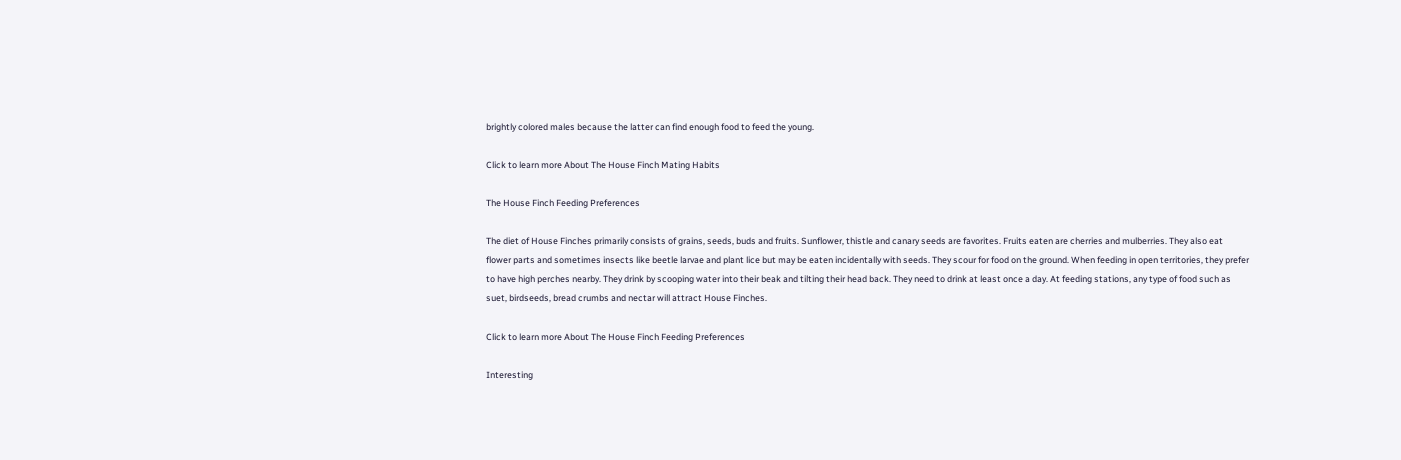brightly colored males because the latter can find enough food to feed the young.

Click to learn more About The House Finch Mating Habits

The House Finch Feeding Preferences

The diet of House Finches primarily consists of grains, seeds, buds and fruits. Sunflower, thistle and canary seeds are favorites. Fruits eaten are cherries and mulberries. They also eat flower parts and sometimes insects like beetle larvae and plant lice but may be eaten incidentally with seeds. They scour for food on the ground. When feeding in open territories, they prefer to have high perches nearby. They drink by scooping water into their beak and tilting their head back. They need to drink at least once a day. At feeding stations, any type of food such as suet, birdseeds, bread crumbs and nectar will attract House Finches.

Click to learn more About The House Finch Feeding Preferences

Interesting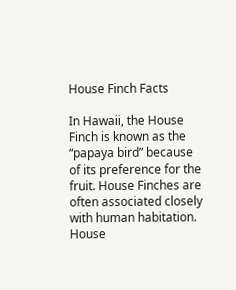House Finch Facts

In Hawaii, the House Finch is known as the “papaya bird” because of its preference for the fruit. House Finches are often associated closely with human habitation. House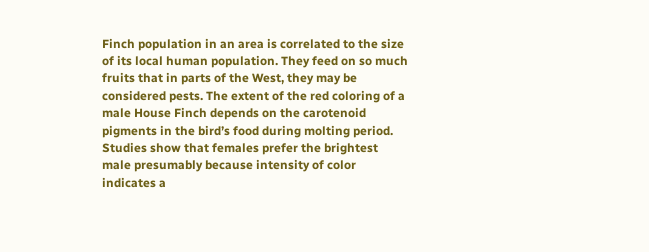Finch population in an area is correlated to the size of its local human population. They feed on so much fruits that in parts of the West, they may be considered pests. The extent of the red coloring of a male House Finch depends on the carotenoid pigments in the bird’s food during molting period. Studies show that females prefer the brightest male presumably because intensity of color indicates a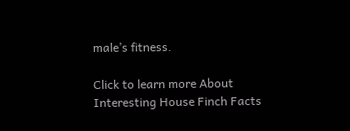male’s fitness.

Click to learn more About Interesting House Finch Facts